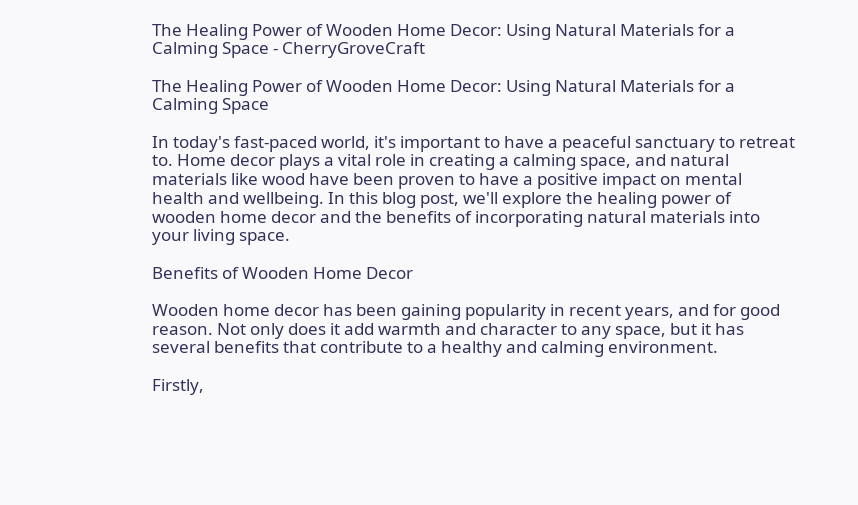The Healing Power of Wooden Home Decor: Using Natural Materials for a Calming Space - CherryGroveCraft

The Healing Power of Wooden Home Decor: Using Natural Materials for a Calming Space

In today's fast-paced world, it's important to have a peaceful sanctuary to retreat to. Home decor plays a vital role in creating a calming space, and natural materials like wood have been proven to have a positive impact on mental health and wellbeing. In this blog post, we'll explore the healing power of wooden home decor and the benefits of incorporating natural materials into your living space.

Benefits of Wooden Home Decor

Wooden home decor has been gaining popularity in recent years, and for good reason. Not only does it add warmth and character to any space, but it has several benefits that contribute to a healthy and calming environment.

Firstly,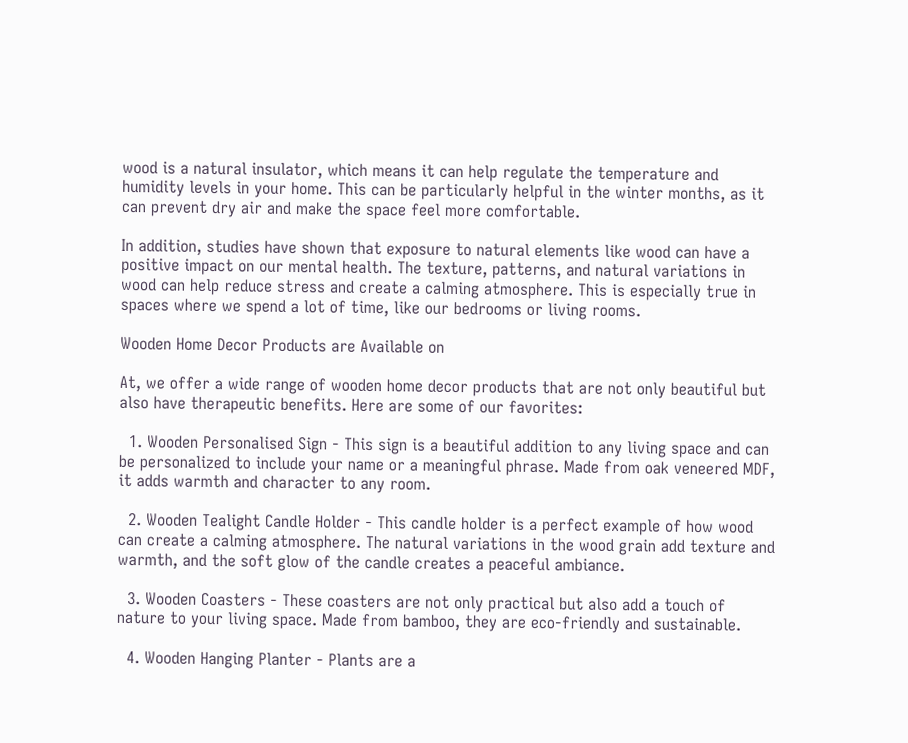wood is a natural insulator, which means it can help regulate the temperature and humidity levels in your home. This can be particularly helpful in the winter months, as it can prevent dry air and make the space feel more comfortable.

In addition, studies have shown that exposure to natural elements like wood can have a positive impact on our mental health. The texture, patterns, and natural variations in wood can help reduce stress and create a calming atmosphere. This is especially true in spaces where we spend a lot of time, like our bedrooms or living rooms.

Wooden Home Decor Products are Available on

At, we offer a wide range of wooden home decor products that are not only beautiful but also have therapeutic benefits. Here are some of our favorites:

  1. Wooden Personalised Sign - This sign is a beautiful addition to any living space and can be personalized to include your name or a meaningful phrase. Made from oak veneered MDF, it adds warmth and character to any room.

  2. Wooden Tealight Candle Holder - This candle holder is a perfect example of how wood can create a calming atmosphere. The natural variations in the wood grain add texture and warmth, and the soft glow of the candle creates a peaceful ambiance.

  3. Wooden Coasters - These coasters are not only practical but also add a touch of nature to your living space. Made from bamboo, they are eco-friendly and sustainable.

  4. Wooden Hanging Planter - Plants are a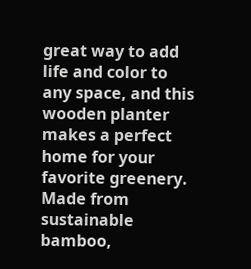great way to add life and color to any space, and this wooden planter makes a perfect home for your favorite greenery. Made from sustainable bamboo,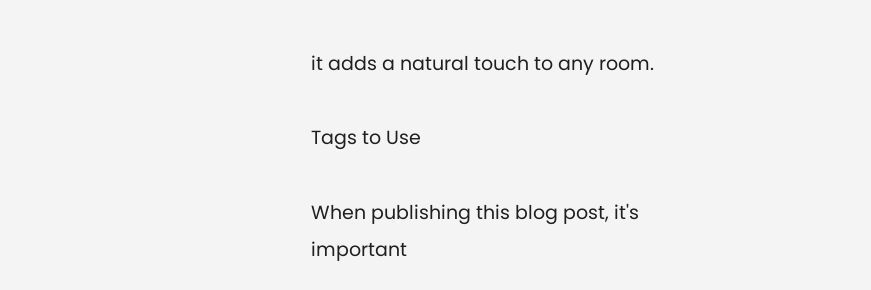it adds a natural touch to any room.

Tags to Use

When publishing this blog post, it's important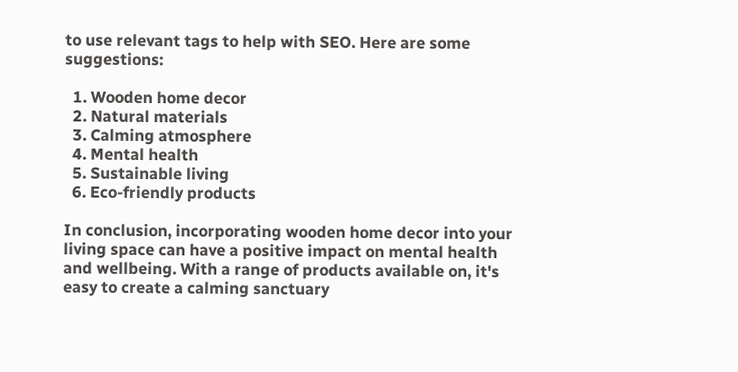to use relevant tags to help with SEO. Here are some suggestions:

  1. Wooden home decor
  2. Natural materials
  3. Calming atmosphere
  4. Mental health
  5. Sustainable living
  6. Eco-friendly products

In conclusion, incorporating wooden home decor into your living space can have a positive impact on mental health and wellbeing. With a range of products available on, it's easy to create a calming sanctuary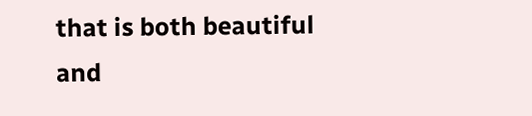that is both beautiful and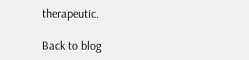therapeutic.

Back to blog